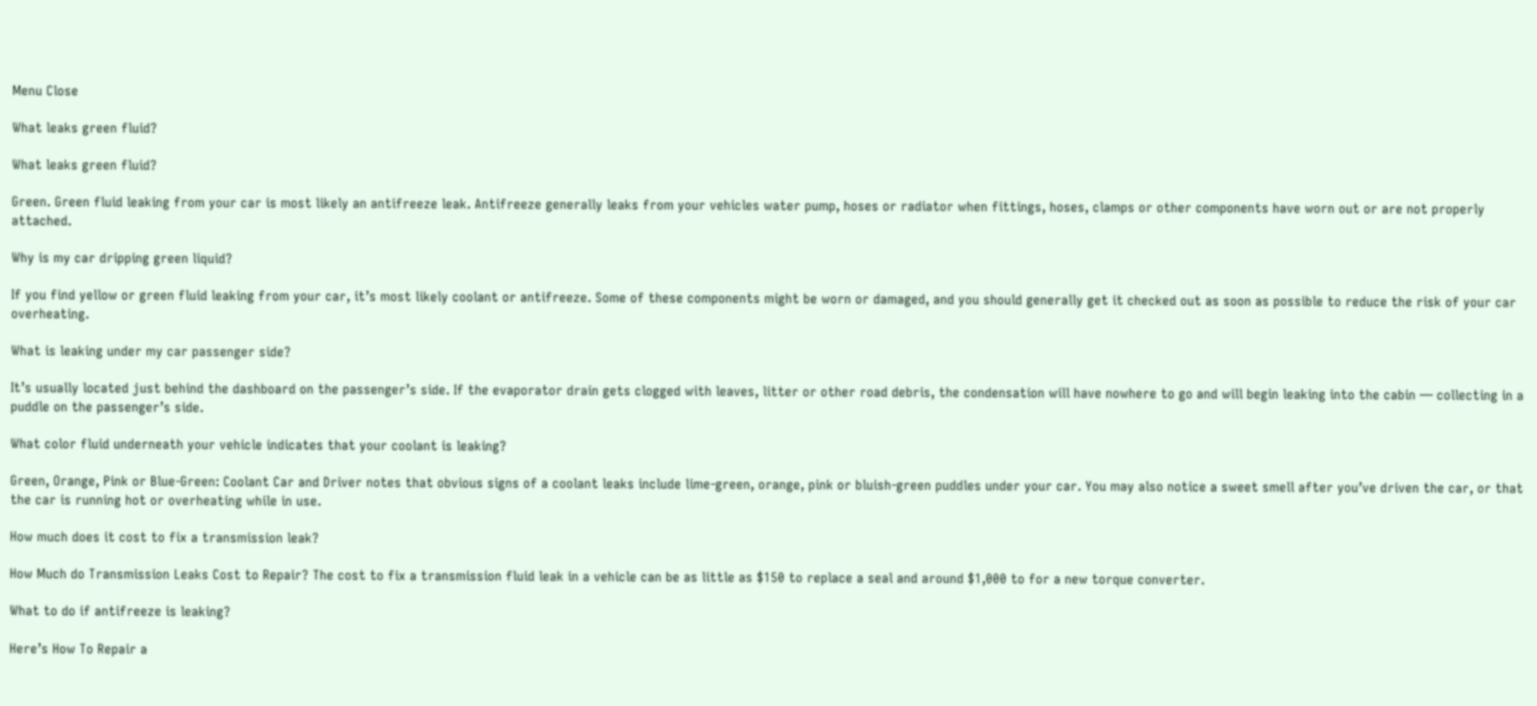Menu Close

What leaks green fluid?

What leaks green fluid?

Green. Green fluid leaking from your car is most likely an antifreeze leak. Antifreeze generally leaks from your vehicles water pump, hoses or radiator when fittings, hoses, clamps or other components have worn out or are not properly attached.

Why is my car dripping green liquid?

If you find yellow or green fluid leaking from your car, it’s most likely coolant or antifreeze. Some of these components might be worn or damaged, and you should generally get it checked out as soon as possible to reduce the risk of your car overheating.

What is leaking under my car passenger side?

It’s usually located just behind the dashboard on the passenger’s side. If the evaporator drain gets clogged with leaves, litter or other road debris, the condensation will have nowhere to go and will begin leaking into the cabin — collecting in a puddle on the passenger’s side.

What color fluid underneath your vehicle indicates that your coolant is leaking?

Green, Orange, Pink or Blue-Green: Coolant Car and Driver notes that obvious signs of a coolant leaks include lime-green, orange, pink or bluish-green puddles under your car. You may also notice a sweet smell after you’ve driven the car, or that the car is running hot or overheating while in use.

How much does it cost to fix a transmission leak?

How Much do Transmission Leaks Cost to Repair? The cost to fix a transmission fluid leak in a vehicle can be as little as $150 to replace a seal and around $1,000 to for a new torque converter.

What to do if antifreeze is leaking?

Here’s How To Repair a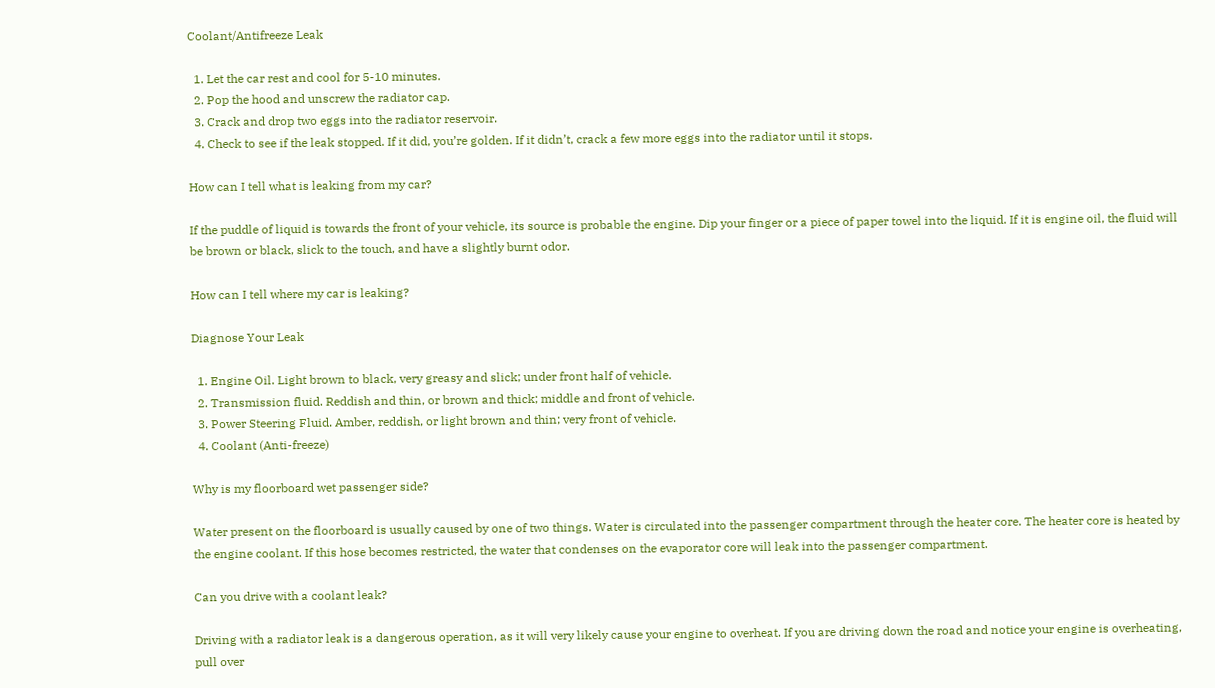Coolant/Antifreeze Leak

  1. Let the car rest and cool for 5-10 minutes.
  2. Pop the hood and unscrew the radiator cap.
  3. Crack and drop two eggs into the radiator reservoir.
  4. Check to see if the leak stopped. If it did, you’re golden. If it didn’t, crack a few more eggs into the radiator until it stops.

How can I tell what is leaking from my car?

If the puddle of liquid is towards the front of your vehicle, its source is probable the engine. Dip your finger or a piece of paper towel into the liquid. If it is engine oil, the fluid will be brown or black, slick to the touch, and have a slightly burnt odor.

How can I tell where my car is leaking?

Diagnose Your Leak

  1. Engine Oil. Light brown to black, very greasy and slick; under front half of vehicle.
  2. Transmission fluid. Reddish and thin, or brown and thick; middle and front of vehicle.
  3. Power Steering Fluid. Amber, reddish, or light brown and thin; very front of vehicle.
  4. Coolant (Anti-freeze)

Why is my floorboard wet passenger side?

Water present on the floorboard is usually caused by one of two things. Water is circulated into the passenger compartment through the heater core. The heater core is heated by the engine coolant. If this hose becomes restricted, the water that condenses on the evaporator core will leak into the passenger compartment.

Can you drive with a coolant leak?

Driving with a radiator leak is a dangerous operation, as it will very likely cause your engine to overheat. If you are driving down the road and notice your engine is overheating, pull over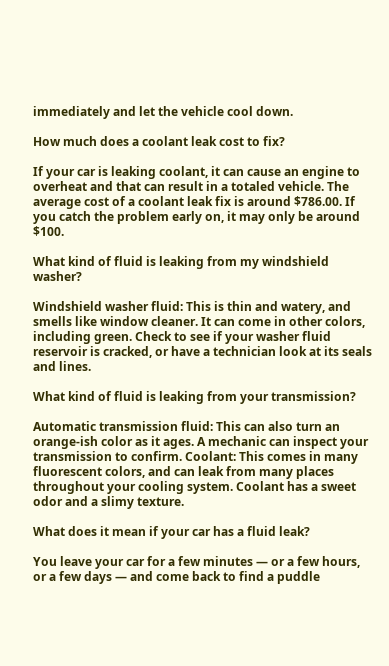immediately and let the vehicle cool down.

How much does a coolant leak cost to fix?

If your car is leaking coolant, it can cause an engine to overheat and that can result in a totaled vehicle. The average cost of a coolant leak fix is around $786.00. If you catch the problem early on, it may only be around $100.

What kind of fluid is leaking from my windshield washer?

Windshield washer fluid: This is thin and watery, and smells like window cleaner. It can come in other colors, including green. Check to see if your washer fluid reservoir is cracked, or have a technician look at its seals and lines.

What kind of fluid is leaking from your transmission?

Automatic transmission fluid: This can also turn an orange-ish color as it ages. A mechanic can inspect your transmission to confirm. Coolant: This comes in many fluorescent colors, and can leak from many places throughout your cooling system. Coolant has a sweet odor and a slimy texture.

What does it mean if your car has a fluid leak?

You leave your car for a few minutes — or a few hours, or a few days — and come back to find a puddle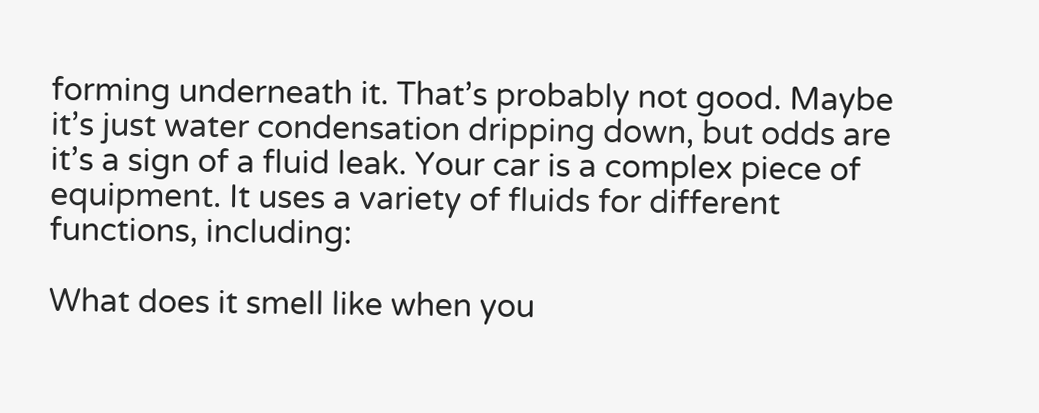forming underneath it. That’s probably not good. Maybe it’s just water condensation dripping down, but odds are it’s a sign of a fluid leak. Your car is a complex piece of equipment. It uses a variety of fluids for different functions, including:

What does it smell like when you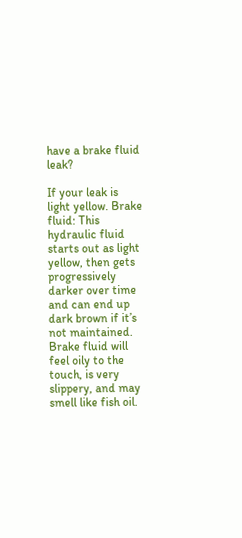have a brake fluid leak?

If your leak is light yellow. Brake fluid: This hydraulic fluid starts out as light yellow, then gets progressively darker over time and can end up dark brown if it’s not maintained. Brake fluid will feel oily to the touch, is very slippery, and may smell like fish oil.